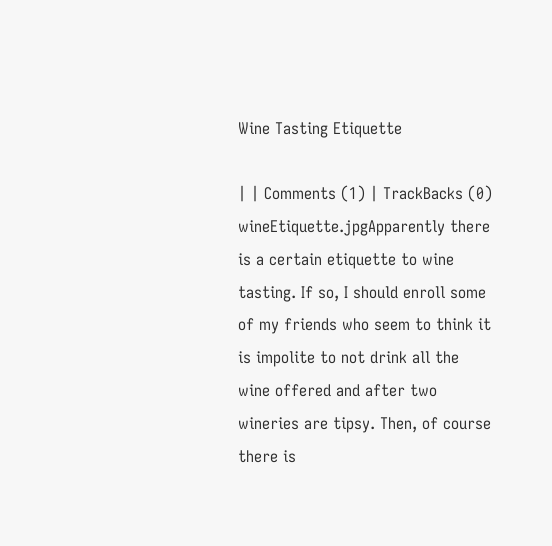Wine Tasting Etiquette

| | Comments (1) | TrackBacks (0)
wineEtiquette.jpgApparently there is a certain etiquette to wine tasting. If so, I should enroll some of my friends who seem to think it is impolite to not drink all the wine offered and after two wineries are tipsy. Then, of course there is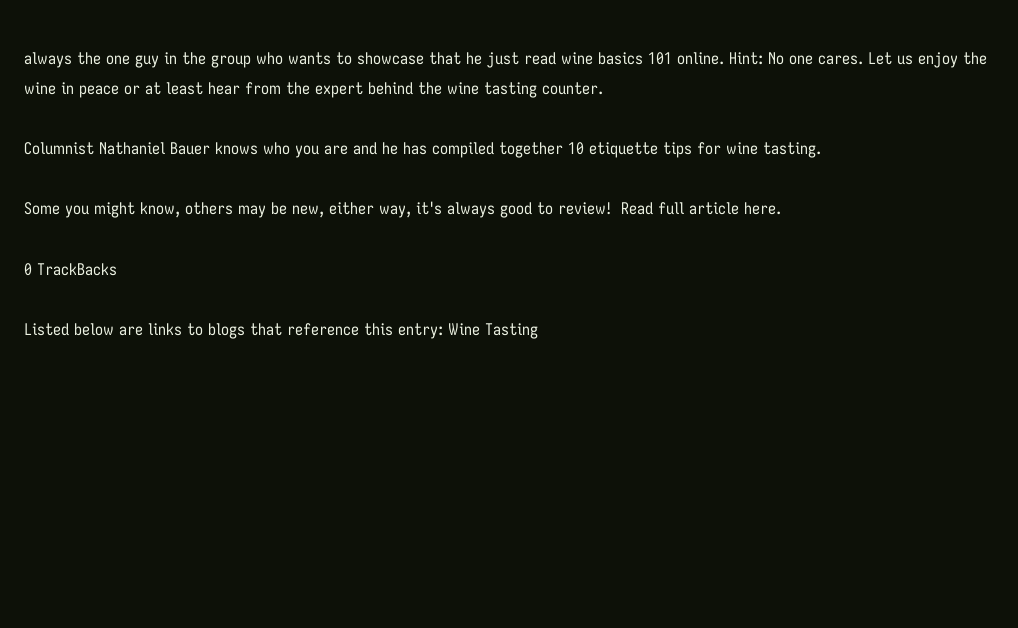always the one guy in the group who wants to showcase that he just read wine basics 101 online. Hint: No one cares. Let us enjoy the wine in peace or at least hear from the expert behind the wine tasting counter.

Columnist Nathaniel Bauer knows who you are and he has compiled together 10 etiquette tips for wine tasting.

Some you might know, others may be new, either way, it's always good to review!  Read full article here.

0 TrackBacks

Listed below are links to blogs that reference this entry: Wine Tasting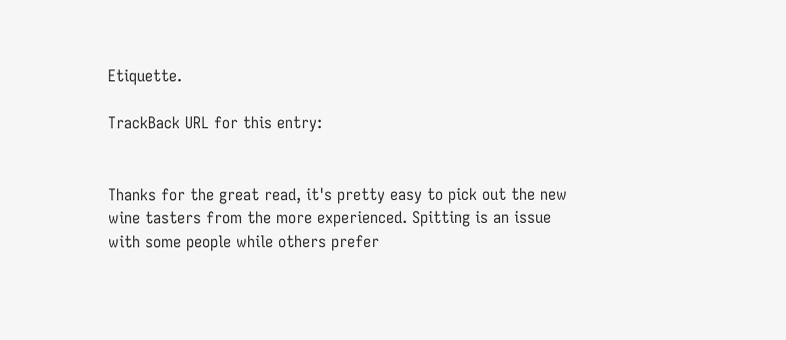Etiquette.

TrackBack URL for this entry:


Thanks for the great read, it's pretty easy to pick out the new wine tasters from the more experienced. Spitting is an issue with some people while others prefer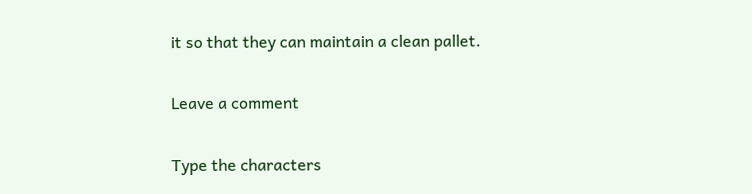it so that they can maintain a clean pallet.

Leave a comment

Type the characters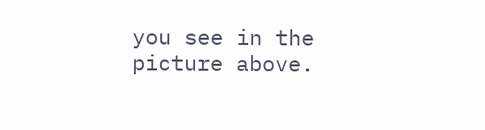you see in the picture above.